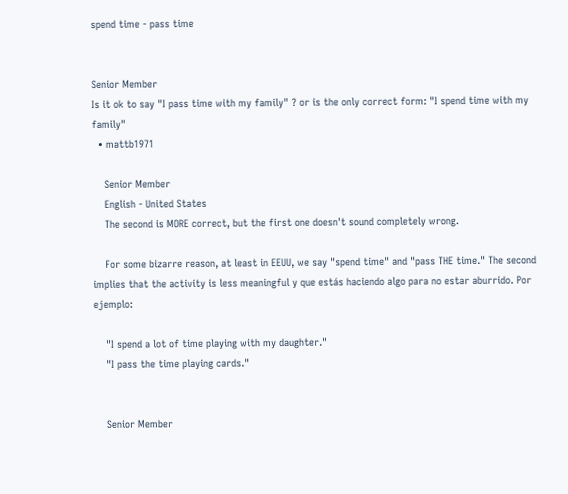spend time - pass time


Senior Member
Is it ok to say "I pass time with my family" ? or is the only correct form: "I spend time with my family"
  • mattb1971

    Senior Member
    English - United States
    The second is MORE correct, but the first one doesn't sound completely wrong.

    For some bizarre reason, at least in EEUU, we say "spend time" and "pass THE time." The second implies that the activity is less meaningful y que estás haciendo algo para no estar aburrido. Por ejemplo:

    "I spend a lot of time playing with my daughter."
    "I pass the time playing cards."


    Senior Member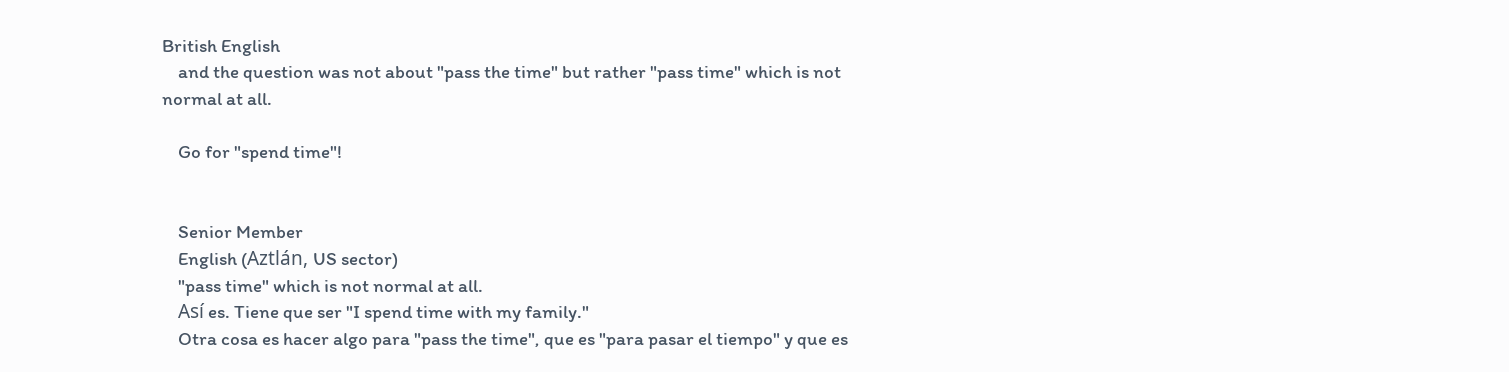British English
    and the question was not about "pass the time" but rather "pass time" which is not normal at all.

    Go for "spend time"!


    Senior Member
    English (Aztlán, US sector)
    "pass time" which is not normal at all.
    Así es. Tiene que ser "I spend time with my family."
    Otra cosa es hacer algo para "pass the time", que es "para pasar el tiempo" y que es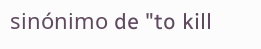sinónimo de "to kill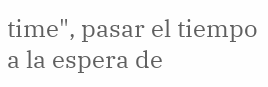time", pasar el tiempo a la espera de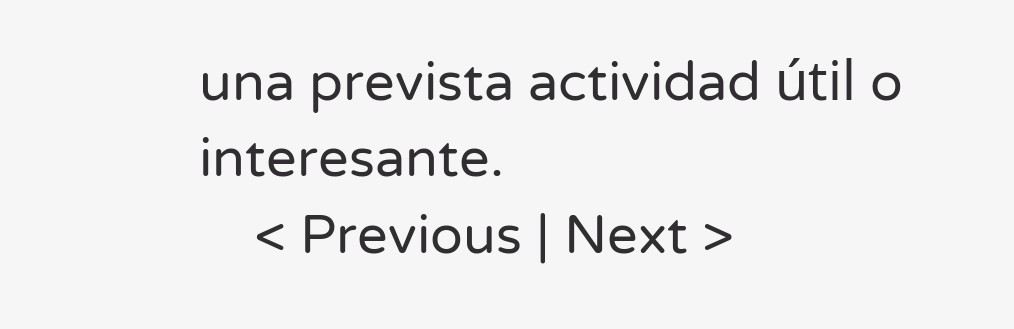una prevista actividad útil o interesante.
    < Previous | Next >